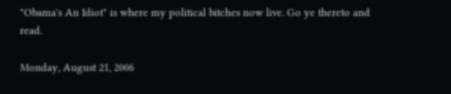"Obama's An Idiot" is where my political bitches now live. Go ye thereto and read.

Monday, August 21, 2006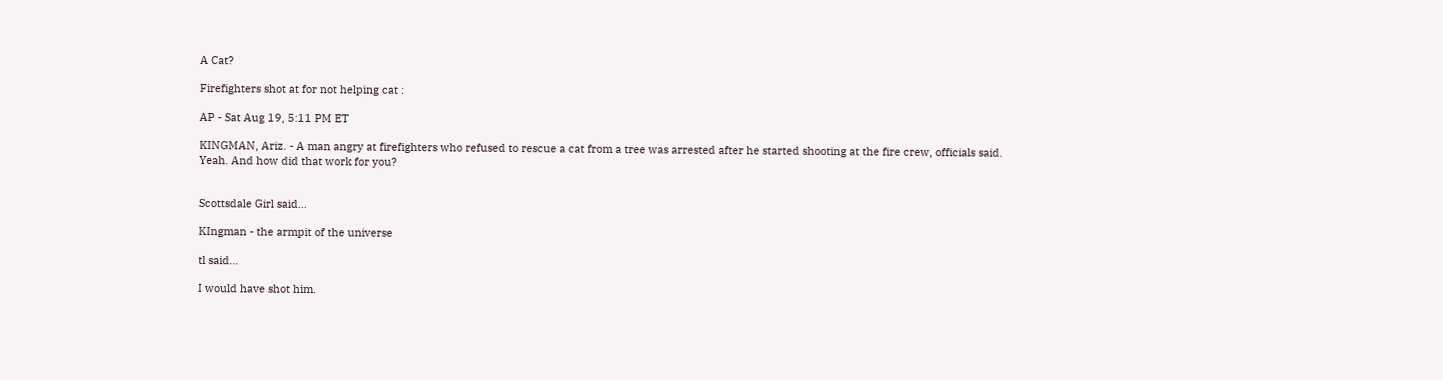A Cat?

Firefighters shot at for not helping cat :

AP - Sat Aug 19, 5:11 PM ET

KINGMAN, Ariz. - A man angry at firefighters who refused to rescue a cat from a tree was arrested after he started shooting at the fire crew, officials said.
Yeah. And how did that work for you?


Scottsdale Girl said...

KIngman - the armpit of the universe

tl said...

I would have shot him.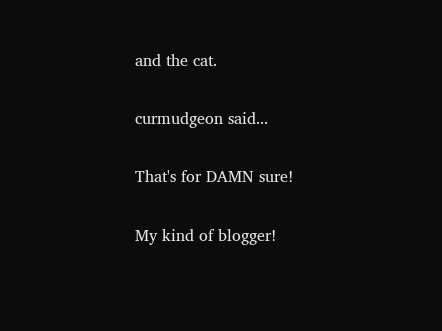and the cat.

curmudgeon said...

That's for DAMN sure!

My kind of blogger!